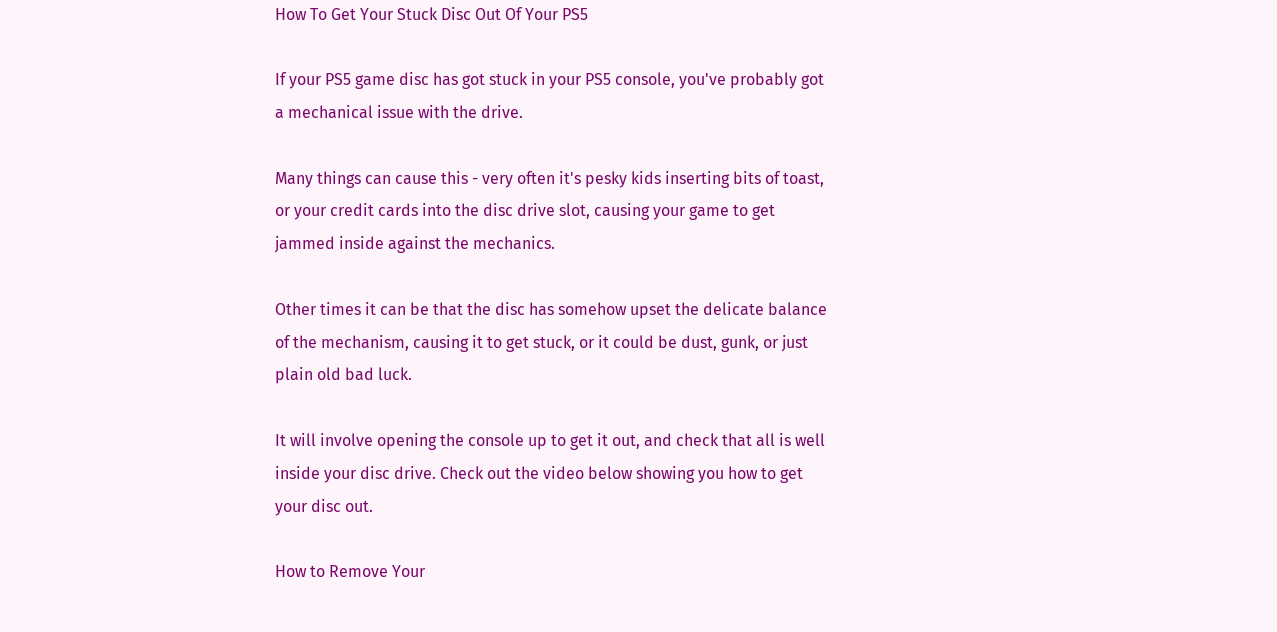How To Get Your Stuck Disc Out Of Your PS5

If your PS5 game disc has got stuck in your PS5 console, you've probably got a mechanical issue with the drive.

Many things can cause this - very often it's pesky kids inserting bits of toast, or your credit cards into the disc drive slot, causing your game to get jammed inside against the mechanics.

Other times it can be that the disc has somehow upset the delicate balance of the mechanism, causing it to get stuck, or it could be dust, gunk, or just plain old bad luck.

It will involve opening the console up to get it out, and check that all is well inside your disc drive. Check out the video below showing you how to get your disc out.

How to Remove Your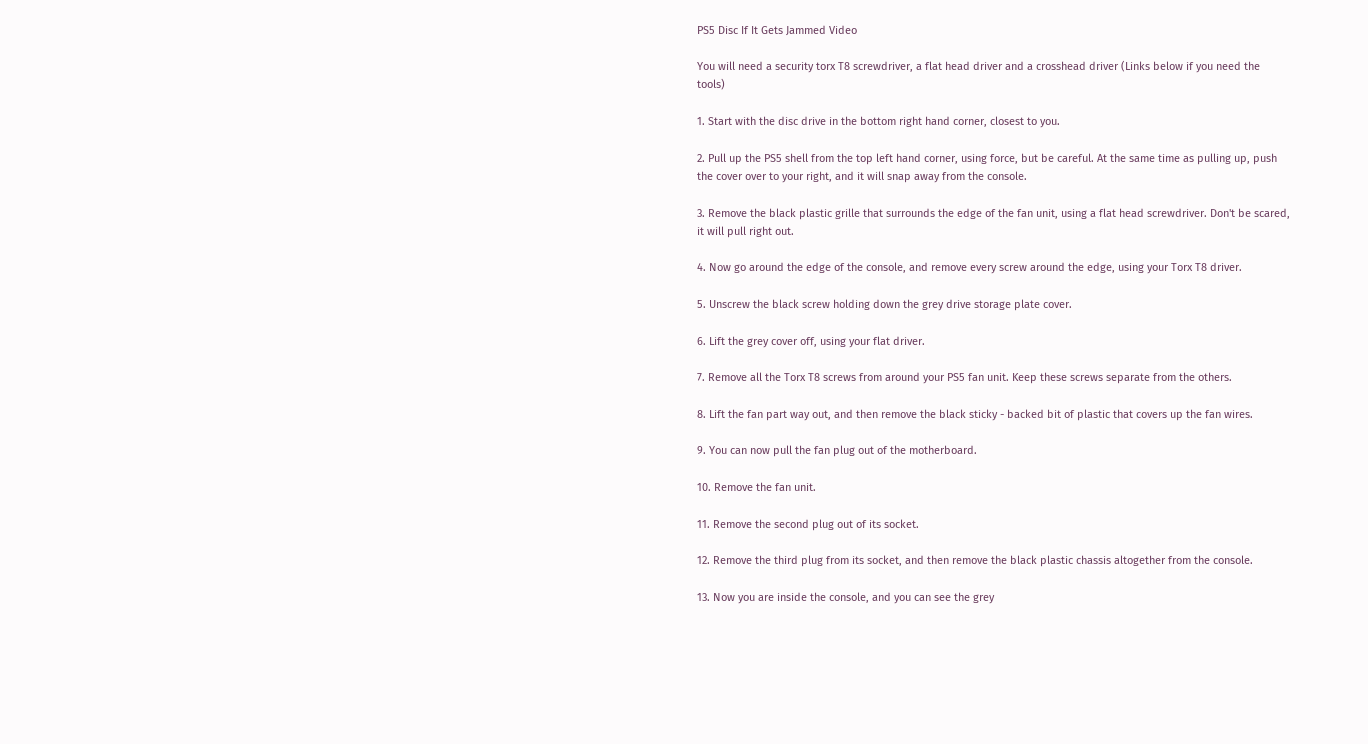PS5 Disc If It Gets Jammed Video

You will need a security torx T8 screwdriver, a flat head driver and a crosshead driver (Links below if you need the tools)

1. Start with the disc drive in the bottom right hand corner, closest to you.

2. Pull up the PS5 shell from the top left hand corner, using force, but be careful. At the same time as pulling up, push the cover over to your right, and it will snap away from the console.

3. Remove the black plastic grille that surrounds the edge of the fan unit, using a flat head screwdriver. Don't be scared, it will pull right out.

4. Now go around the edge of the console, and remove every screw around the edge, using your Torx T8 driver.

5. Unscrew the black screw holding down the grey drive storage plate cover.

6. Lift the grey cover off, using your flat driver.

7. Remove all the Torx T8 screws from around your PS5 fan unit. Keep these screws separate from the others.

8. Lift the fan part way out, and then remove the black sticky - backed bit of plastic that covers up the fan wires.

9. You can now pull the fan plug out of the motherboard.

10. Remove the fan unit.

11. Remove the second plug out of its socket.

12. Remove the third plug from its socket, and then remove the black plastic chassis altogether from the console.

13. Now you are inside the console, and you can see the grey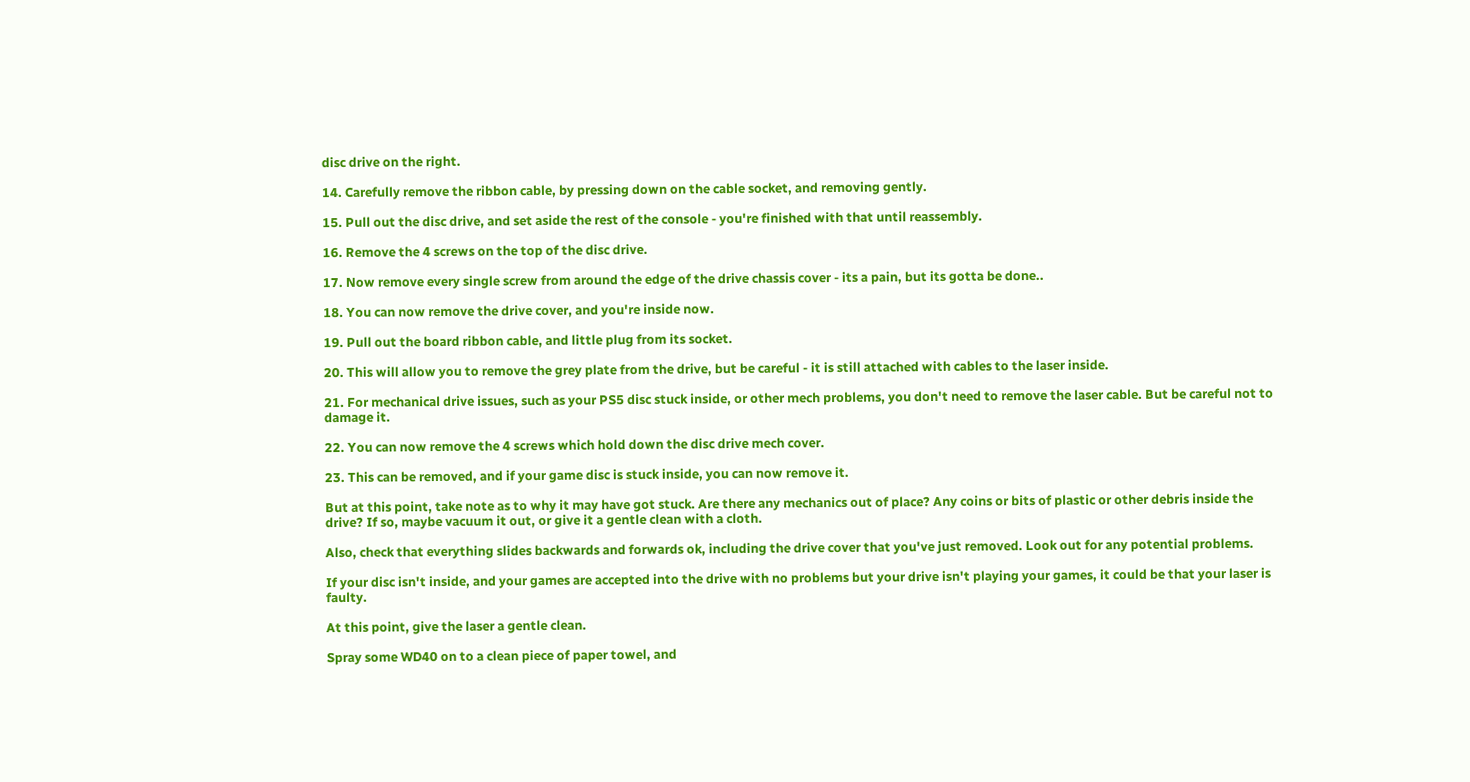disc drive on the right.

14. Carefully remove the ribbon cable, by pressing down on the cable socket, and removing gently.

15. Pull out the disc drive, and set aside the rest of the console - you're finished with that until reassembly.

16. Remove the 4 screws on the top of the disc drive.

17. Now remove every single screw from around the edge of the drive chassis cover - its a pain, but its gotta be done..

18. You can now remove the drive cover, and you're inside now.

19. Pull out the board ribbon cable, and little plug from its socket.

20. This will allow you to remove the grey plate from the drive, but be careful - it is still attached with cables to the laser inside.

21. For mechanical drive issues, such as your PS5 disc stuck inside, or other mech problems, you don't need to remove the laser cable. But be careful not to damage it.

22. You can now remove the 4 screws which hold down the disc drive mech cover.

23. This can be removed, and if your game disc is stuck inside, you can now remove it.

But at this point, take note as to why it may have got stuck. Are there any mechanics out of place? Any coins or bits of plastic or other debris inside the drive? If so, maybe vacuum it out, or give it a gentle clean with a cloth.

Also, check that everything slides backwards and forwards ok, including the drive cover that you've just removed. Look out for any potential problems.

If your disc isn't inside, and your games are accepted into the drive with no problems but your drive isn't playing your games, it could be that your laser is faulty.

At this point, give the laser a gentle clean.

Spray some WD40 on to a clean piece of paper towel, and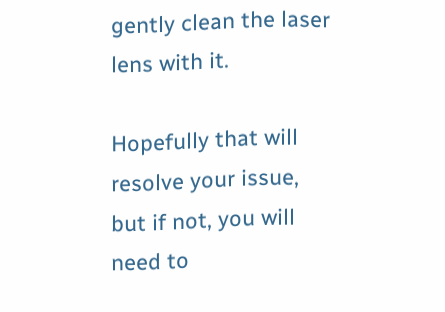gently clean the laser lens with it.

Hopefully that will resolve your issue, but if not, you will need to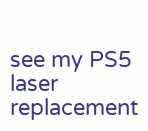see my PS5 laser replacement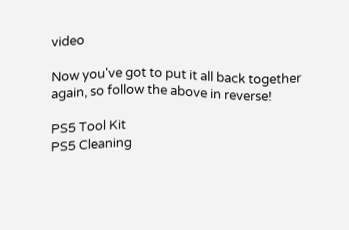video

Now you've got to put it all back together again, so follow the above in reverse!

PS5 Tool Kit
PS5 Cleaning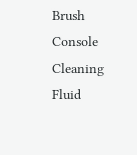Brush
Console Cleaning Fluid